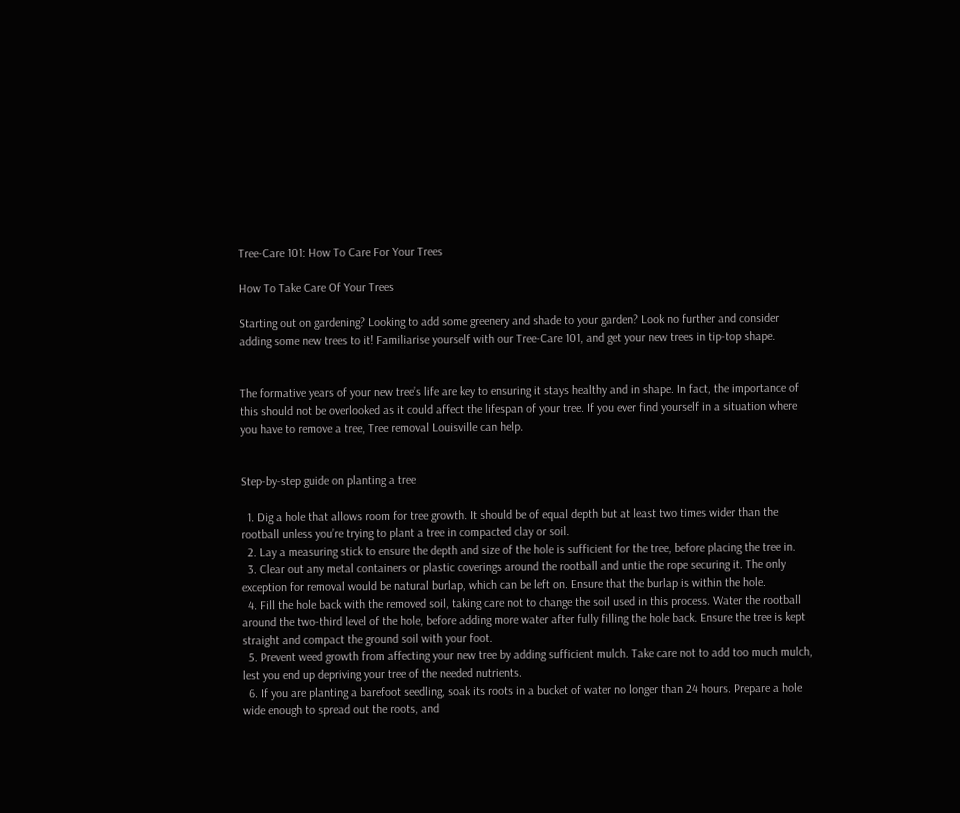Tree-Care 101: How To Care For Your Trees

How To Take Care Of Your Trees

Starting out on gardening? Looking to add some greenery and shade to your garden? Look no further and consider adding some new trees to it! Familiarise yourself with our Tree-Care 101, and get your new trees in tip-top shape.


The formative years of your new tree’s life are key to ensuring it stays healthy and in shape. In fact, the importance of this should not be overlooked as it could affect the lifespan of your tree. If you ever find yourself in a situation where you have to remove a tree, Tree removal Louisville can help.


Step-by-step guide on planting a tree

  1. Dig a hole that allows room for tree growth. It should be of equal depth but at least two times wider than the rootball unless you’re trying to plant a tree in compacted clay or soil.
  2. Lay a measuring stick to ensure the depth and size of the hole is sufficient for the tree, before placing the tree in.
  3. Clear out any metal containers or plastic coverings around the rootball and untie the rope securing it. The only exception for removal would be natural burlap, which can be left on. Ensure that the burlap is within the hole.
  4. Fill the hole back with the removed soil, taking care not to change the soil used in this process. Water the rootball around the two-third level of the hole, before adding more water after fully filling the hole back. Ensure the tree is kept straight and compact the ground soil with your foot.
  5. Prevent weed growth from affecting your new tree by adding sufficient mulch. Take care not to add too much mulch, lest you end up depriving your tree of the needed nutrients.
  6. If you are planting a barefoot seedling, soak its roots in a bucket of water no longer than 24 hours. Prepare a hole wide enough to spread out the roots, and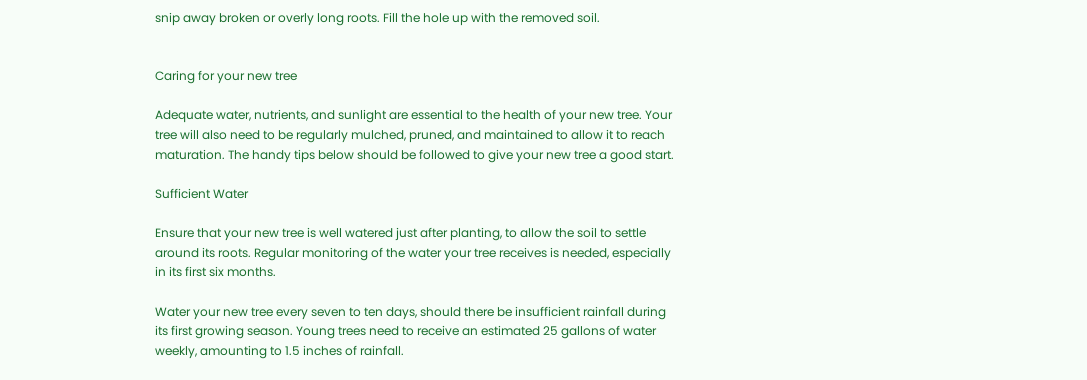snip away broken or overly long roots. Fill the hole up with the removed soil.


Caring for your new tree

Adequate water, nutrients, and sunlight are essential to the health of your new tree. Your tree will also need to be regularly mulched, pruned, and maintained to allow it to reach maturation. The handy tips below should be followed to give your new tree a good start.

Sufficient Water

Ensure that your new tree is well watered just after planting, to allow the soil to settle around its roots. Regular monitoring of the water your tree receives is needed, especially in its first six months.

Water your new tree every seven to ten days, should there be insufficient rainfall during its first growing season. Young trees need to receive an estimated 25 gallons of water weekly, amounting to 1.5 inches of rainfall.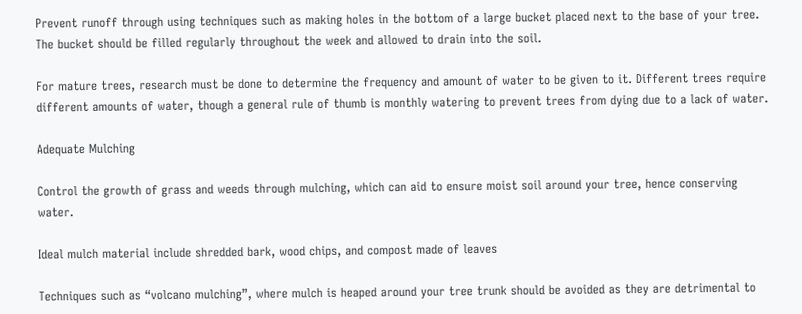Prevent runoff through using techniques such as making holes in the bottom of a large bucket placed next to the base of your tree. The bucket should be filled regularly throughout the week and allowed to drain into the soil.

For mature trees, research must be done to determine the frequency and amount of water to be given to it. Different trees require different amounts of water, though a general rule of thumb is monthly watering to prevent trees from dying due to a lack of water.

Adequate Mulching

Control the growth of grass and weeds through mulching, which can aid to ensure moist soil around your tree, hence conserving water.

Ideal mulch material include shredded bark, wood chips, and compost made of leaves

Techniques such as “volcano mulching”, where mulch is heaped around your tree trunk should be avoided as they are detrimental to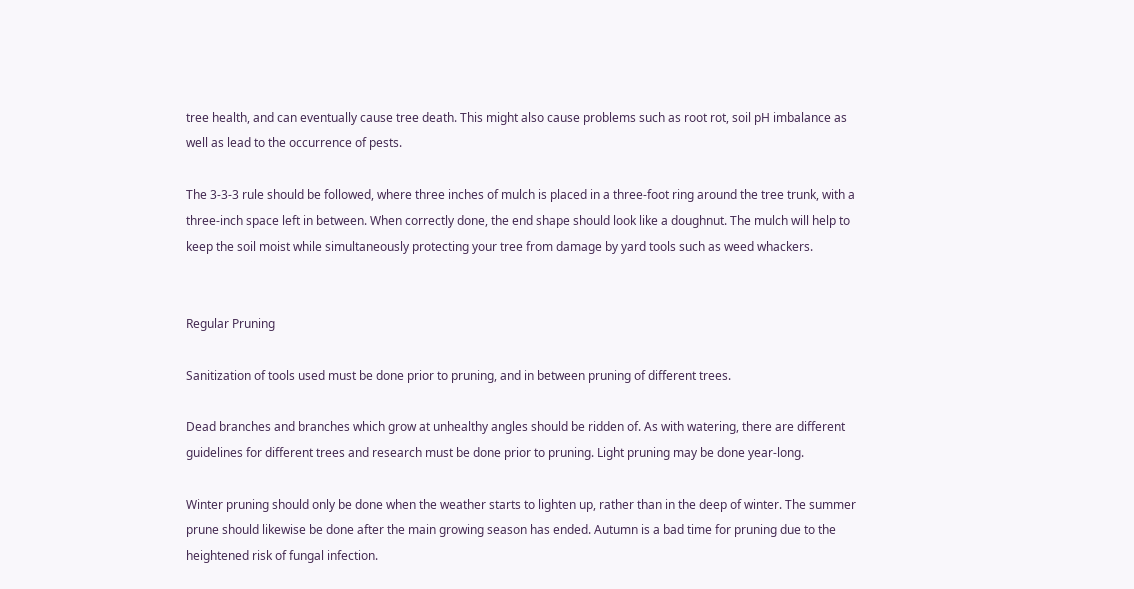tree health, and can eventually cause tree death. This might also cause problems such as root rot, soil pH imbalance as well as lead to the occurrence of pests.

The 3-3-3 rule should be followed, where three inches of mulch is placed in a three-foot ring around the tree trunk, with a three-inch space left in between. When correctly done, the end shape should look like a doughnut. The mulch will help to keep the soil moist while simultaneously protecting your tree from damage by yard tools such as weed whackers.


Regular Pruning

Sanitization of tools used must be done prior to pruning, and in between pruning of different trees.

Dead branches and branches which grow at unhealthy angles should be ridden of. As with watering, there are different guidelines for different trees and research must be done prior to pruning. Light pruning may be done year-long.

Winter pruning should only be done when the weather starts to lighten up, rather than in the deep of winter. The summer prune should likewise be done after the main growing season has ended. Autumn is a bad time for pruning due to the heightened risk of fungal infection.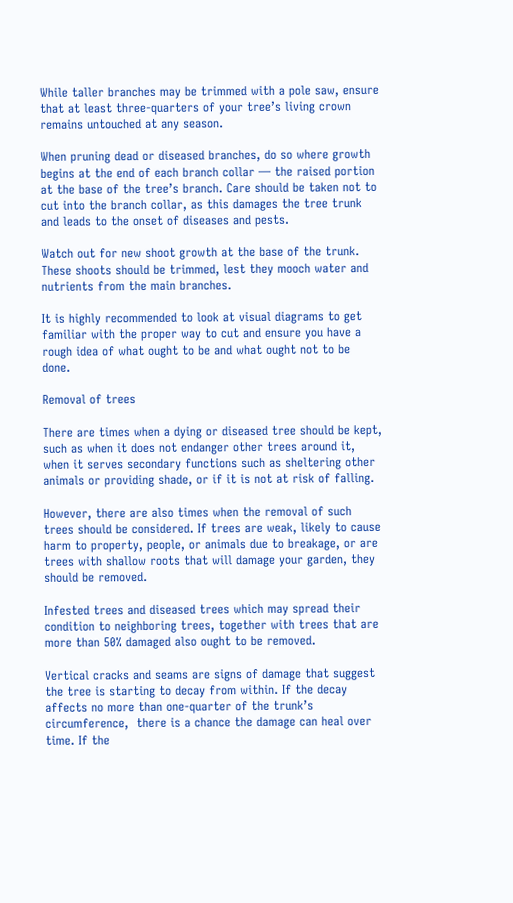While taller branches may be trimmed with a pole saw, ensure that at least three-quarters of your tree’s living crown remains untouched at any season.

When pruning dead or diseased branches, do so where growth begins at the end of each branch collar — the raised portion at the base of the tree’s branch. Care should be taken not to cut into the branch collar, as this damages the tree trunk and leads to the onset of diseases and pests.

Watch out for new shoot growth at the base of the trunk. These shoots should be trimmed, lest they mooch water and nutrients from the main branches.

It is highly recommended to look at visual diagrams to get familiar with the proper way to cut and ensure you have a rough idea of what ought to be and what ought not to be done.

Removal of trees

There are times when a dying or diseased tree should be kept, such as when it does not endanger other trees around it, when it serves secondary functions such as sheltering other animals or providing shade, or if it is not at risk of falling.

However, there are also times when the removal of such trees should be considered. If trees are weak, likely to cause harm to property, people, or animals due to breakage, or are trees with shallow roots that will damage your garden, they should be removed.

Infested trees and diseased trees which may spread their condition to neighboring trees, together with trees that are more than 50% damaged also ought to be removed.

Vertical cracks and seams are signs of damage that suggest the tree is starting to decay from within. If the decay affects no more than one-quarter of the trunk’s circumference,  there is a chance the damage can heal over time. If the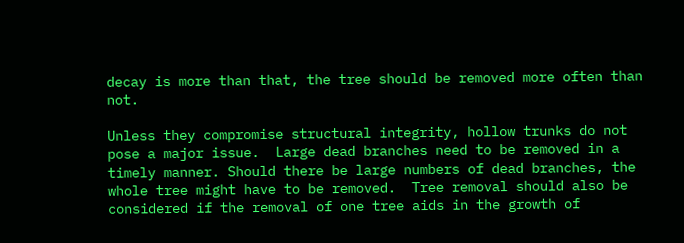decay is more than that, the tree should be removed more often than not.

Unless they compromise structural integrity, hollow trunks do not pose a major issue.  Large dead branches need to be removed in a timely manner. Should there be large numbers of dead branches, the whole tree might have to be removed.  Tree removal should also be considered if the removal of one tree aids in the growth of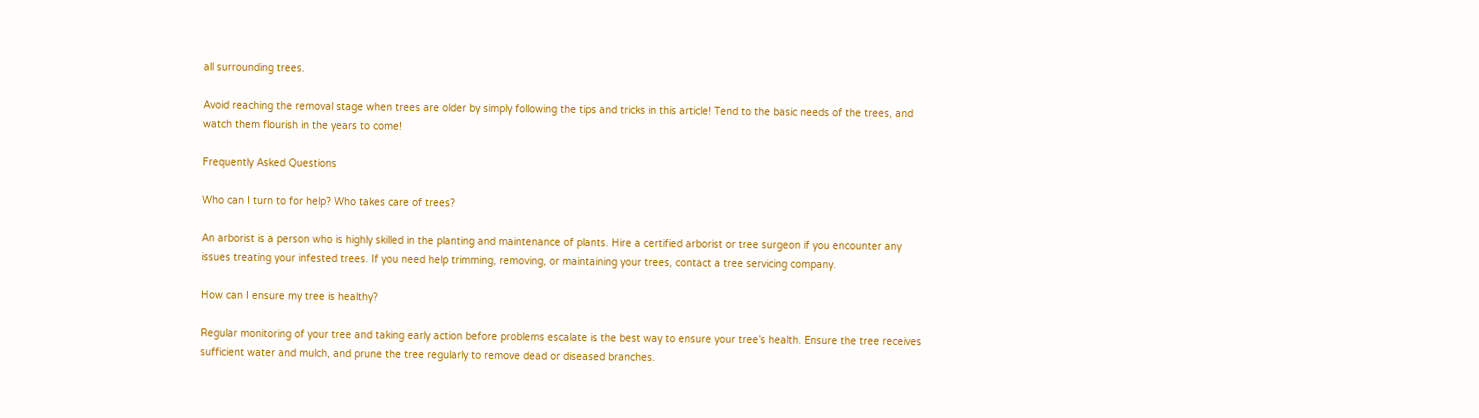all surrounding trees.

Avoid reaching the removal stage when trees are older by simply following the tips and tricks in this article! Tend to the basic needs of the trees, and watch them flourish in the years to come!

Frequently Asked Questions

Who can I turn to for help? Who takes care of trees?

An arborist is a person who is highly skilled in the planting and maintenance of plants. Hire a certified arborist or tree surgeon if you encounter any issues treating your infested trees. If you need help trimming, removing, or maintaining your trees, contact a tree servicing company.

How can I ensure my tree is healthy?

Regular monitoring of your tree and taking early action before problems escalate is the best way to ensure your tree’s health. Ensure the tree receives sufficient water and mulch, and prune the tree regularly to remove dead or diseased branches.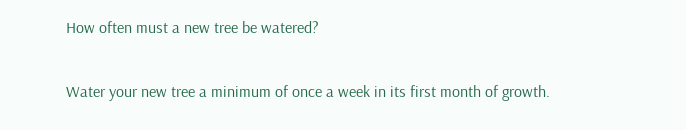How often must a new tree be watered?

Water your new tree a minimum of once a week in its first month of growth.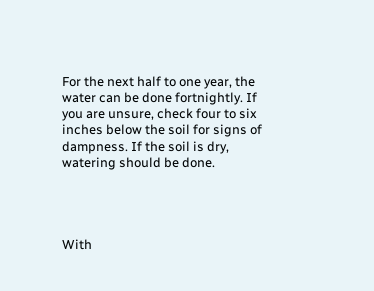For the next half to one year, the water can be done fortnightly. If you are unsure, check four to six inches below the soil for signs of dampness. If the soil is dry, watering should be done.




With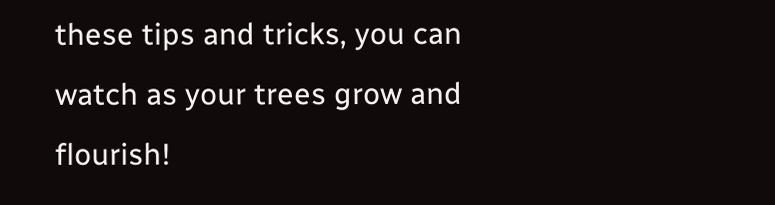these tips and tricks, you can watch as your trees grow and flourish!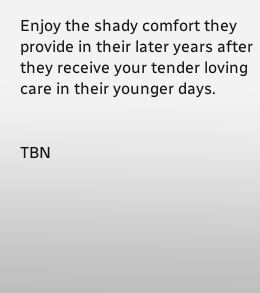Enjoy the shady comfort they provide in their later years after they receive your tender loving care in their younger days.


TBN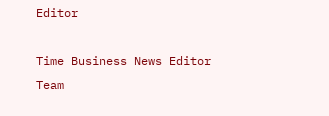Editor

Time Business News Editor Team